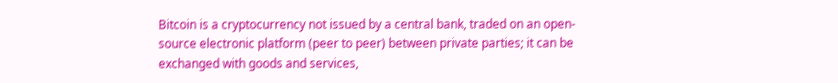Bitcoin is a cryptocurrency not issued by a central bank, traded on an open-source electronic platform (peer to peer) between private parties; it can be exchanged with goods and services,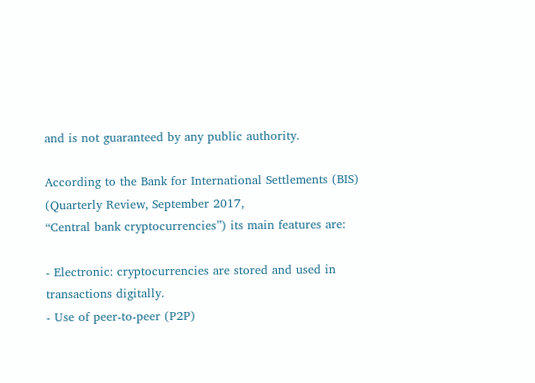and is not guaranteed by any public authority.

According to the Bank for International Settlements (BIS) (Quarterly Review, September 2017,
“Central bank cryptocurrencies”) its main features are:

- Electronic: cryptocurrencies are stored and used in transactions digitally.
- Use of peer-to-peer (P2P)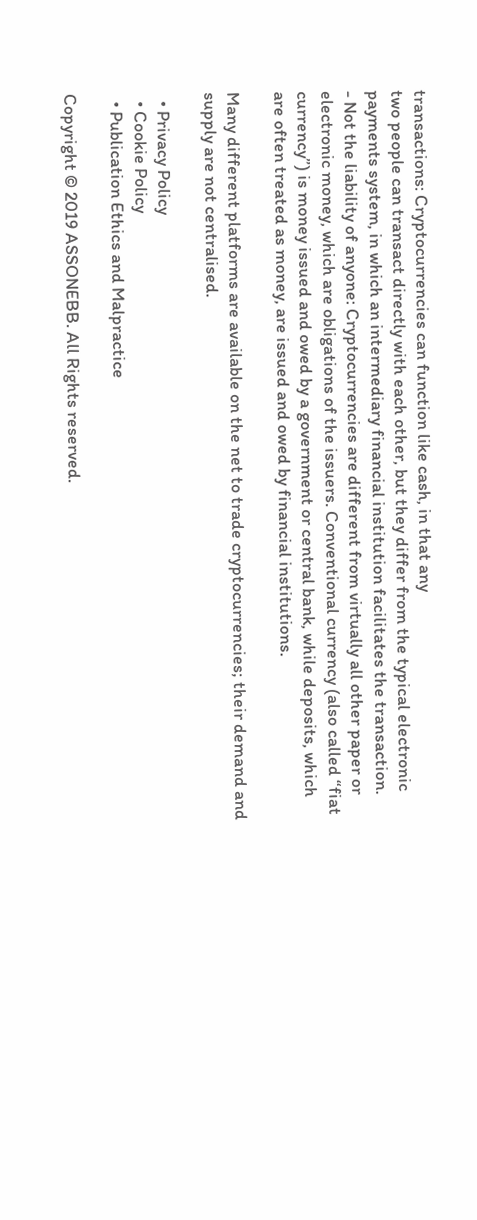transactions: Cryptocurrencies can function like cash, in that any
two people can transact directly with each other, but they differ from the typical electronic
payments system, in which an intermediary financial institution facilitates the transaction.
- Not the liability of anyone: Cryptocurrencies are different from virtually all other paper or
electronic money, which are obligations of the issuers. Conventional currency (also called “fiat
currency”) is money issued and owed by a government or central bank, while deposits, which
are often treated as money, are issued and owed by financial institutions.

Many different platforms are available on the net to trade cryptocurrencies; their demand and supply are not centralised.

  • Privacy Policy
  • Cookie Policy
  • Publication Ethics and Malpractice

Copyright © 2019 ASSONEBB. All Rights reserved.